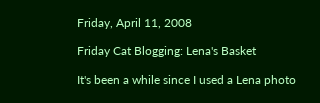Friday, April 11, 2008

Friday Cat Blogging: Lena's Basket

It's been a while since I used a Lena photo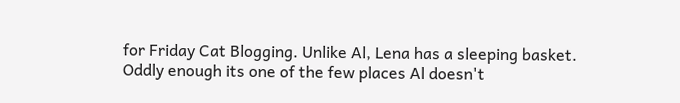for Friday Cat Blogging. Unlike Al, Lena has a sleeping basket. Oddly enough its one of the few places Al doesn't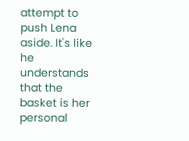attempt to push Lena aside. It's like he understands that the basket is her personal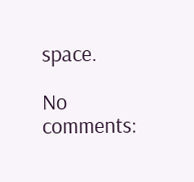space.

No comments: